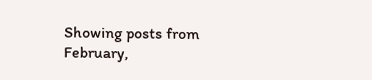Showing posts from February,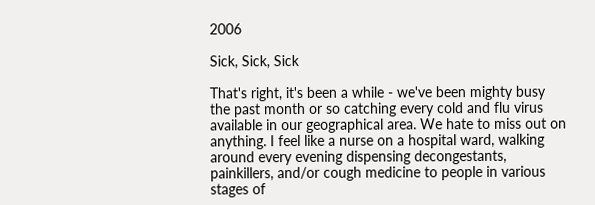2006

Sick, Sick, Sick

That's right, it's been a while - we've been mighty busy the past month or so catching every cold and flu virus available in our geographical area. We hate to miss out on anything. I feel like a nurse on a hospital ward, walking around every evening dispensing decongestants, painkillers, and/or cough medicine to people in various stages of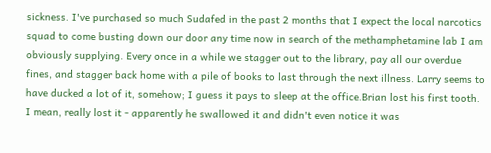sickness. I've purchased so much Sudafed in the past 2 months that I expect the local narcotics squad to come busting down our door any time now in search of the methamphetamine lab I am obviously supplying. Every once in a while we stagger out to the library, pay all our overdue fines, and stagger back home with a pile of books to last through the next illness. Larry seems to have ducked a lot of it, somehow; I guess it pays to sleep at the office.Brian lost his first tooth. I mean, really lost it - apparently he swallowed it and didn't even notice it was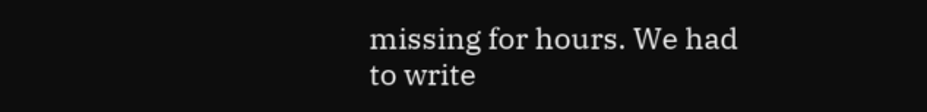missing for hours. We had to write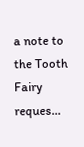a note to the Tooth Fairy reques…